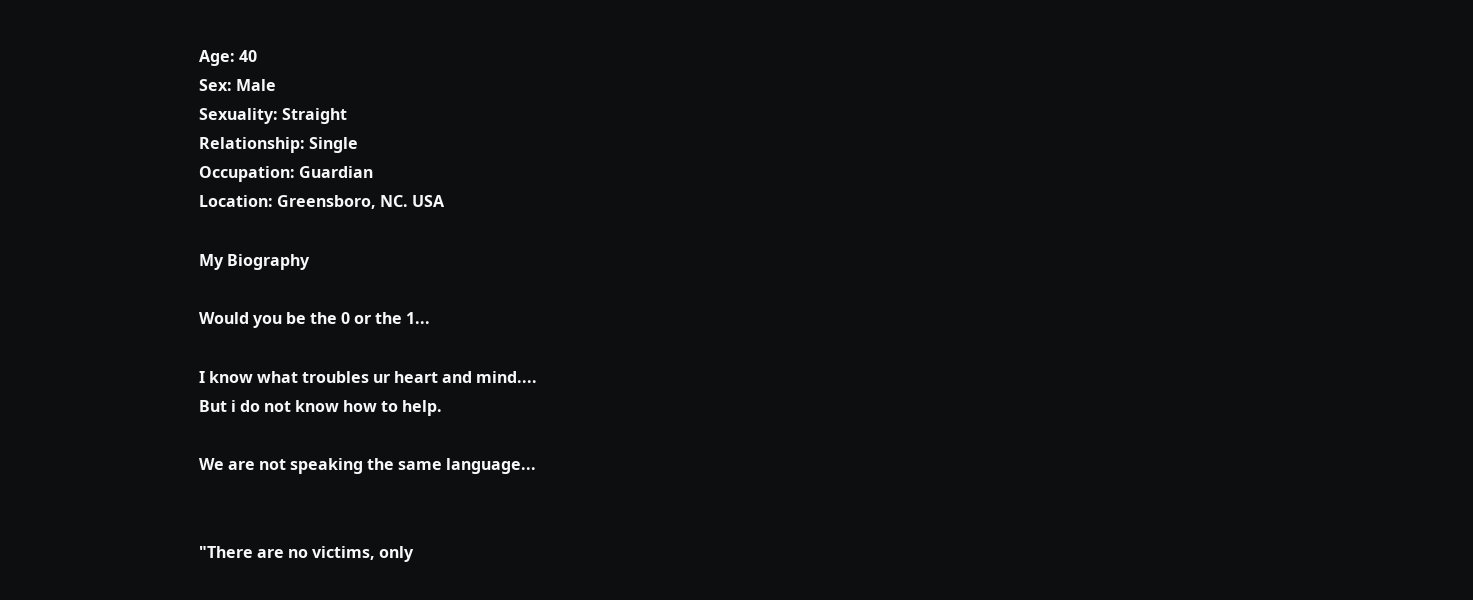Age: 40
Sex: Male
Sexuality: Straight
Relationship: Single
Occupation: Guardian
Location: Greensboro, NC. USA

My Biography

Would you be the 0 or the 1...

I know what troubles ur heart and mind....
But i do not know how to help.

We are not speaking the same language...


"There are no victims, only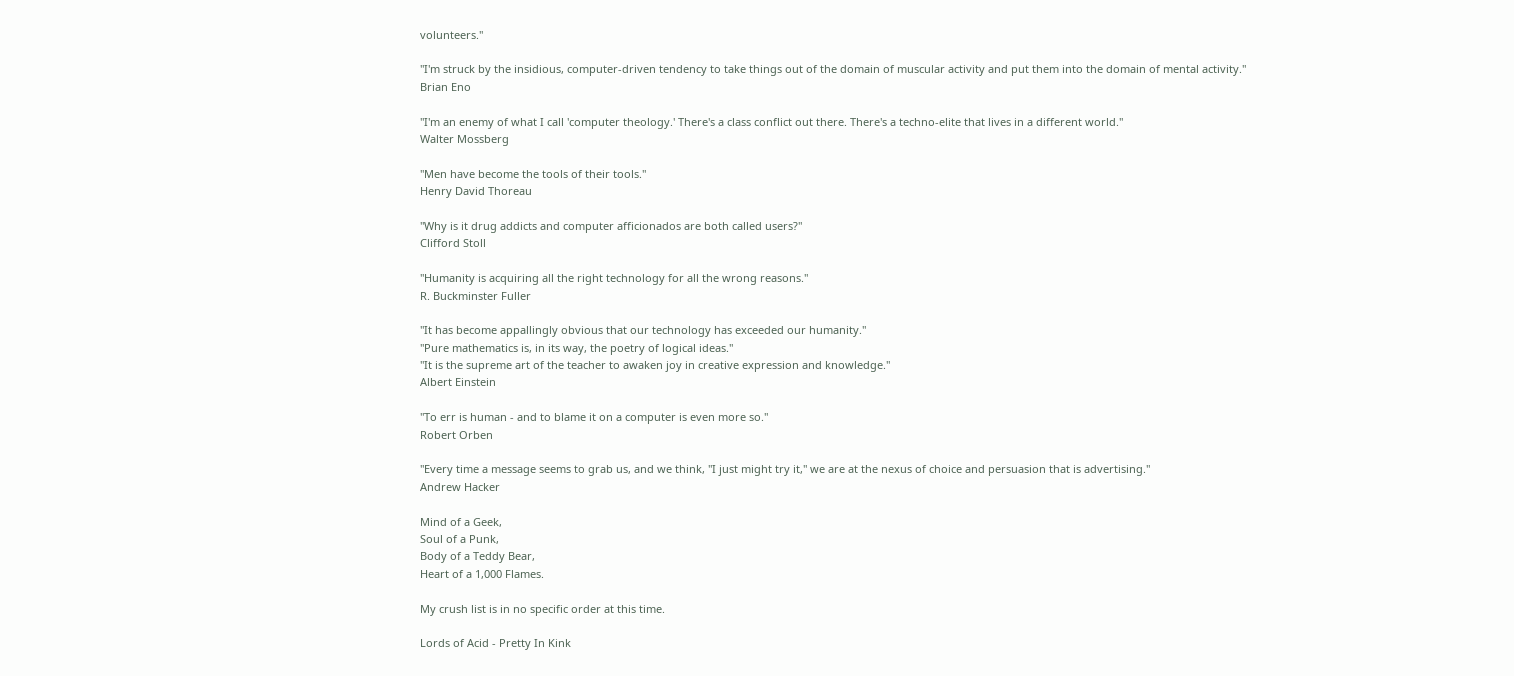volunteers."

"I'm struck by the insidious, computer-driven tendency to take things out of the domain of muscular activity and put them into the domain of mental activity."
Brian Eno

"I'm an enemy of what I call 'computer theology.' There's a class conflict out there. There's a techno-elite that lives in a different world."
Walter Mossberg

"Men have become the tools of their tools."
Henry David Thoreau

"Why is it drug addicts and computer afficionados are both called users?"
Clifford Stoll

"Humanity is acquiring all the right technology for all the wrong reasons."
R. Buckminster Fuller

"It has become appallingly obvious that our technology has exceeded our humanity."
"Pure mathematics is, in its way, the poetry of logical ideas."
"It is the supreme art of the teacher to awaken joy in creative expression and knowledge."
Albert Einstein

"To err is human - and to blame it on a computer is even more so."
Robert Orben

"Every time a message seems to grab us, and we think, "I just might try it," we are at the nexus of choice and persuasion that is advertising."
Andrew Hacker

Mind of a Geek,
Soul of a Punk,
Body of a Teddy Bear,
Heart of a 1,000 Flames.

My crush list is in no specific order at this time.

Lords of Acid - Pretty In Kink